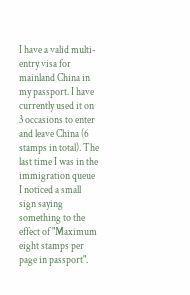I have a valid multi-entry visa for mainland China in my passport. I have currently used it on 3 occasions to enter and leave China (6 stamps in total). The last time I was in the immigration queue I noticed a small sign saying something to the effect of "Maximum eight stamps per page in passport".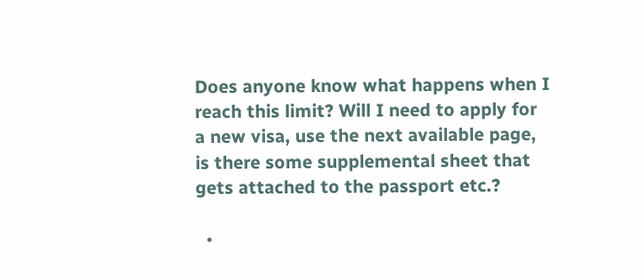Does anyone know what happens when I reach this limit? Will I need to apply for a new visa, use the next available page, is there some supplemental sheet that gets attached to the passport etc.?

  •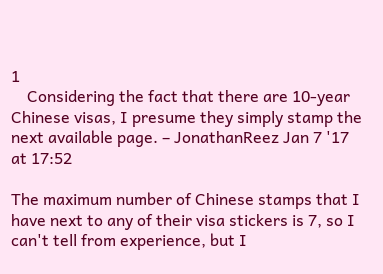1
    Considering the fact that there are 10-year Chinese visas, I presume they simply stamp the next available page. – JonathanReez Jan 7 '17 at 17:52

The maximum number of Chinese stamps that I have next to any of their visa stickers is 7, so I can't tell from experience, but I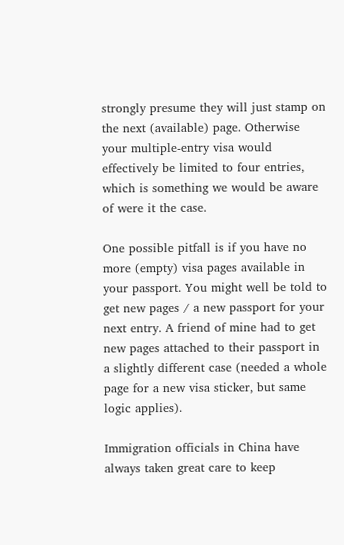strongly presume they will just stamp on the next (available) page. Otherwise your multiple-entry visa would effectively be limited to four entries, which is something we would be aware of were it the case.

One possible pitfall is if you have no more (empty) visa pages available in your passport. You might well be told to get new pages / a new passport for your next entry. A friend of mine had to get new pages attached to their passport in a slightly different case (needed a whole page for a new visa sticker, but same logic applies).

Immigration officials in China have always taken great care to keep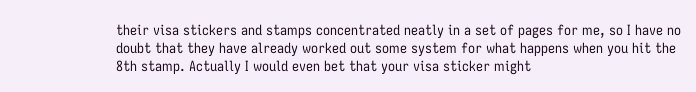their visa stickers and stamps concentrated neatly in a set of pages for me, so I have no doubt that they have already worked out some system for what happens when you hit the 8th stamp. Actually I would even bet that your visa sticker might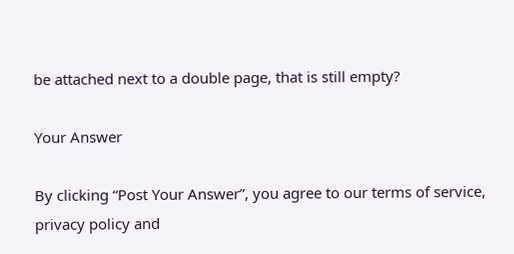be attached next to a double page, that is still empty?

Your Answer

By clicking “Post Your Answer”, you agree to our terms of service, privacy policy and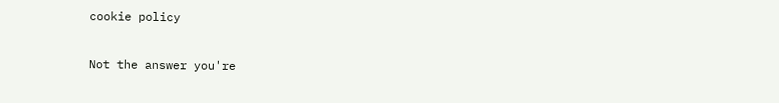cookie policy

Not the answer you're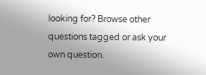looking for? Browse other questions tagged or ask your own question.